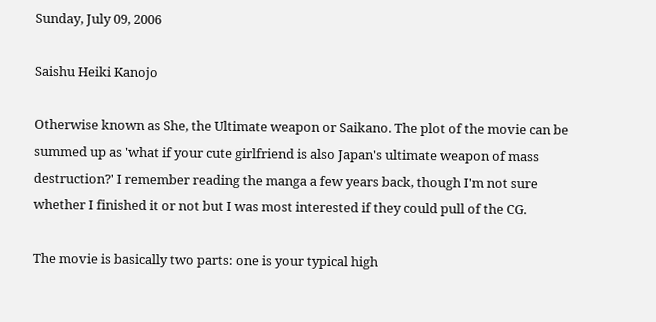Sunday, July 09, 2006

Saishu Heiki Kanojo

Otherwise known as She, the Ultimate weapon or Saikano. The plot of the movie can be summed up as 'what if your cute girlfriend is also Japan's ultimate weapon of mass destruction?' I remember reading the manga a few years back, though I'm not sure whether I finished it or not but I was most interested if they could pull of the CG.

The movie is basically two parts: one is your typical high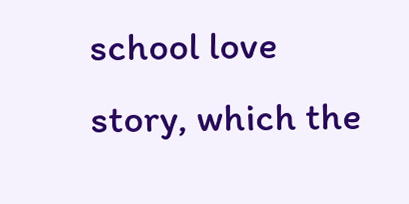school love story, which the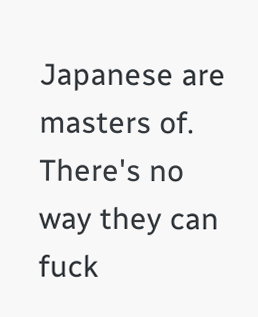Japanese are masters of. There's no way they can fuck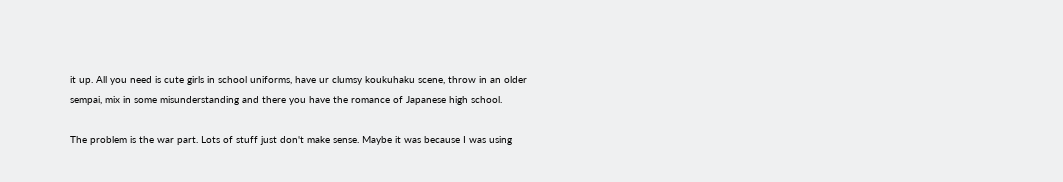it up. All you need is cute girls in school uniforms, have ur clumsy koukuhaku scene, throw in an older sempai, mix in some misunderstanding and there you have the romance of Japanese high school.

The problem is the war part. Lots of stuff just don't make sense. Maybe it was because I was using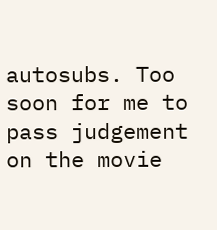autosubs. Too soon for me to pass judgement on the movie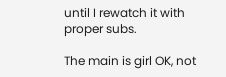until I rewatch it with proper subs.

The main is girl OK, not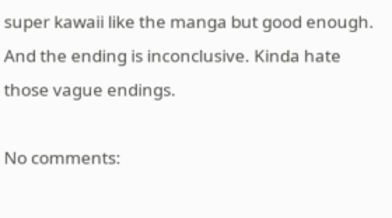super kawaii like the manga but good enough. And the ending is inconclusive. Kinda hate those vague endings.

No comments: